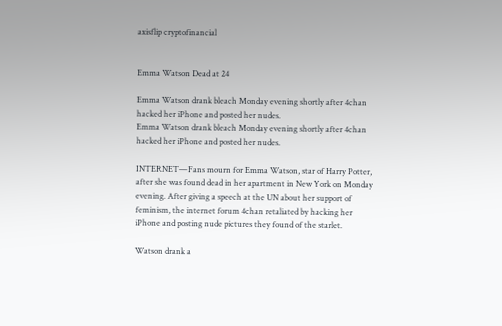axisflip cryptofinancial


Emma Watson Dead at 24

Emma Watson drank bleach Monday evening shortly after 4chan hacked her iPhone and posted her nudes.
Emma Watson drank bleach Monday evening shortly after 4chan hacked her iPhone and posted her nudes.

INTERNET—Fans mourn for Emma Watson, star of Harry Potter, after she was found dead in her apartment in New York on Monday evening. After giving a speech at the UN about her support of feminism, the internet forum 4chan retaliated by hacking her iPhone and posting nude pictures they found of the starlet.

Watson drank a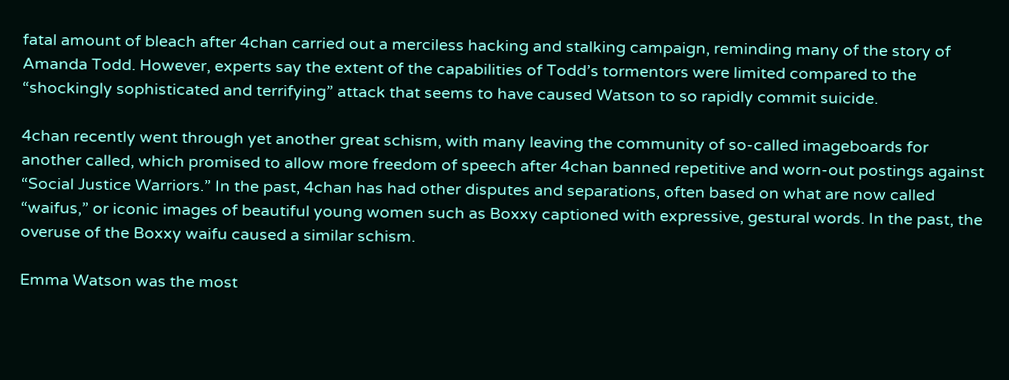fatal amount of bleach after 4chan carried out a merciless hacking and stalking campaign, reminding many of the story of Amanda Todd. However, experts say the extent of the capabilities of Todd’s tormentors were limited compared to the “shockingly sophisticated and terrifying” attack that seems to have caused Watson to so rapidly commit suicide.

4chan recently went through yet another great schism, with many leaving the community of so-called imageboards for another called, which promised to allow more freedom of speech after 4chan banned repetitive and worn-out postings against “Social Justice Warriors.” In the past, 4chan has had other disputes and separations, often based on what are now called “waifus,” or iconic images of beautiful young women such as Boxxy captioned with expressive, gestural words. In the past, the overuse of the Boxxy waifu caused a similar schism.

Emma Watson was the most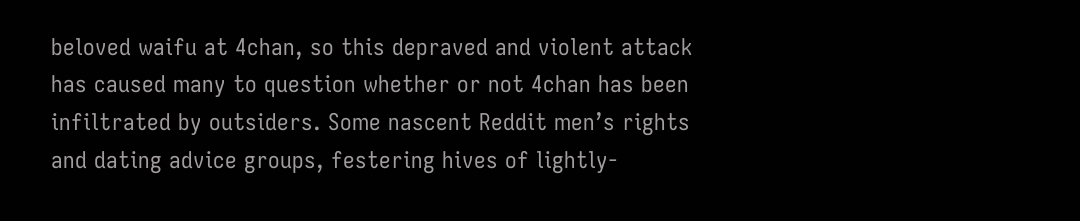beloved waifu at 4chan, so this depraved and violent attack has caused many to question whether or not 4chan has been infiltrated by outsiders. Some nascent Reddit men’s rights and dating advice groups, festering hives of lightly-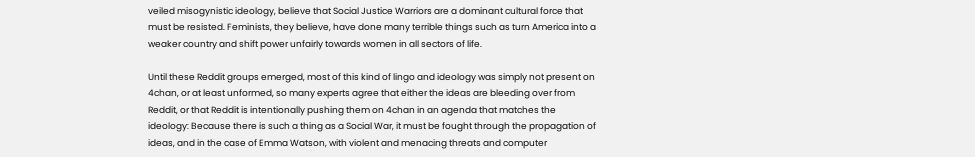veiled misogynistic ideology, believe that Social Justice Warriors are a dominant cultural force that must be resisted. Feminists, they believe, have done many terrible things such as turn America into a weaker country and shift power unfairly towards women in all sectors of life.

Until these Reddit groups emerged, most of this kind of lingo and ideology was simply not present on 4chan, or at least unformed, so many experts agree that either the ideas are bleeding over from Reddit, or that Reddit is intentionally pushing them on 4chan in an agenda that matches the ideology: Because there is such a thing as a Social War, it must be fought through the propagation of ideas, and in the case of Emma Watson, with violent and menacing threats and computer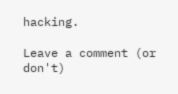hacking.

Leave a comment (or don't)